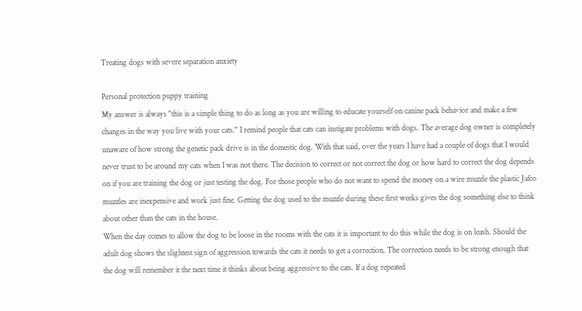Treating dogs with severe separation anxiety

Personal protection puppy training
My answer is always "this is a simple thing to do as long as you are willing to educate yourself on canine pack behavior and make a few changes in the way you live with your cats." I remind people that cats can instigate problems with dogs. The average dog owner is completely unaware of how strong the genetic pack drive is in the domestic dog. With that said, over the years I have had a couple of dogs that I would never trust to be around my cats when I was not there. The decision to correct or not correct the dog or how hard to correct the dog depends on if you are training the dog or just testing the dog. For those people who do not want to spend the money on a wire muzzle the plastic Jafco muzzles are inexpensive and work just fine. Getting the dog used to the muzzle during these first weeks gives the dog something else to think about other than the cats in the house.
When the day comes to allow the dog to be loose in the rooms with the cats it is important to do this while the dog is on leash. Should the adult dog shows the slightest sign of aggression towards the cats it needs to get a correction. The correction needs to be strong enough that the dog will remember it the next time it thinks about being aggressive to the cats. If a dog repeated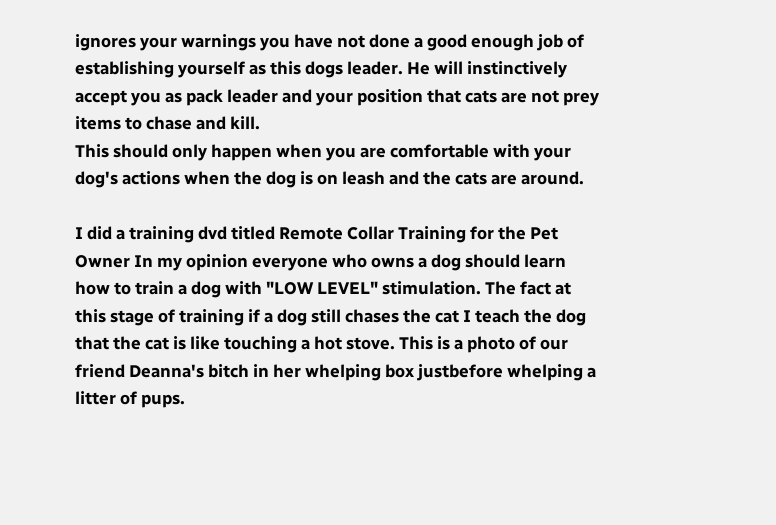ignores your warnings you have not done a good enough job of establishing yourself as this dogs leader. He will instinctively accept you as pack leader and your position that cats are not prey items to chase and kill.
This should only happen when you are comfortable with your dog's actions when the dog is on leash and the cats are around.

I did a training dvd titled Remote Collar Training for the Pet Owner In my opinion everyone who owns a dog should learn how to train a dog with "LOW LEVEL" stimulation. The fact at this stage of training if a dog still chases the cat I teach the dog that the cat is like touching a hot stove. This is a photo of our friend Deanna's bitch in her whelping box justbefore whelping a litter of pups.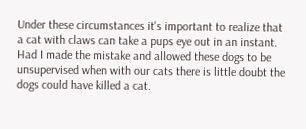Under these circumstances it's important to realize that a cat with claws can take a pups eye out in an instant. Had I made the mistake and allowed these dogs to be unsupervised when with our cats there is little doubt the dogs could have killed a cat.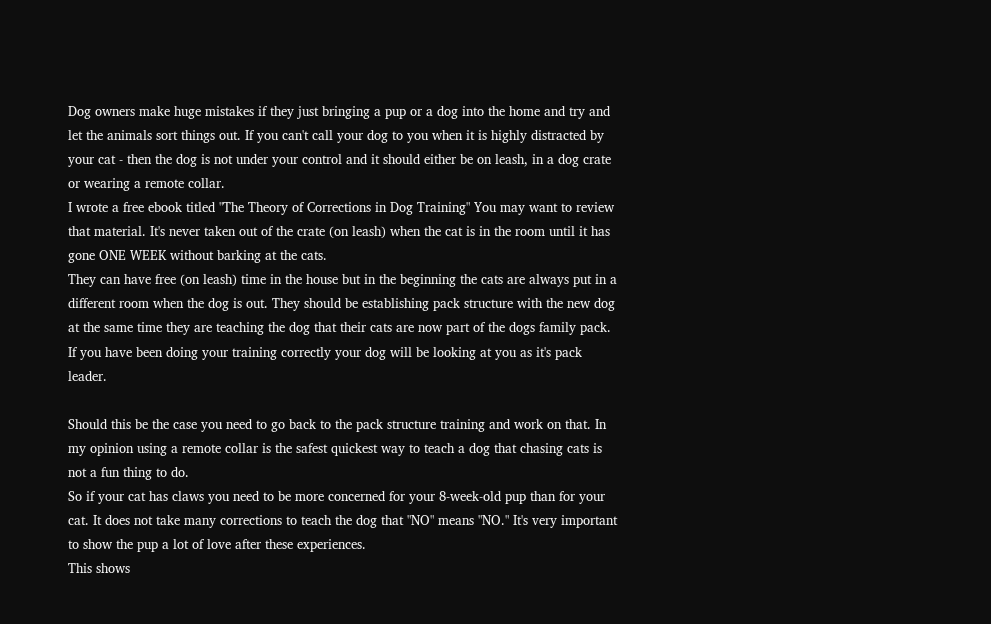Dog owners make huge mistakes if they just bringing a pup or a dog into the home and try and let the animals sort things out. If you can't call your dog to you when it is highly distracted by your cat - then the dog is not under your control and it should either be on leash, in a dog crate or wearing a remote collar.
I wrote a free ebook titled "The Theory of Corrections in Dog Training" You may want to review that material. It's never taken out of the crate (on leash) when the cat is in the room until it has gone ONE WEEK without barking at the cats.
They can have free (on leash) time in the house but in the beginning the cats are always put in a different room when the dog is out. They should be establishing pack structure with the new dog at the same time they are teaching the dog that their cats are now part of the dogs family pack. If you have been doing your training correctly your dog will be looking at you as it's pack leader.

Should this be the case you need to go back to the pack structure training and work on that. In my opinion using a remote collar is the safest quickest way to teach a dog that chasing cats is not a fun thing to do.
So if your cat has claws you need to be more concerned for your 8-week-old pup than for your cat. It does not take many corrections to teach the dog that "NO" means "NO." It's very important to show the pup a lot of love after these experiences.
This shows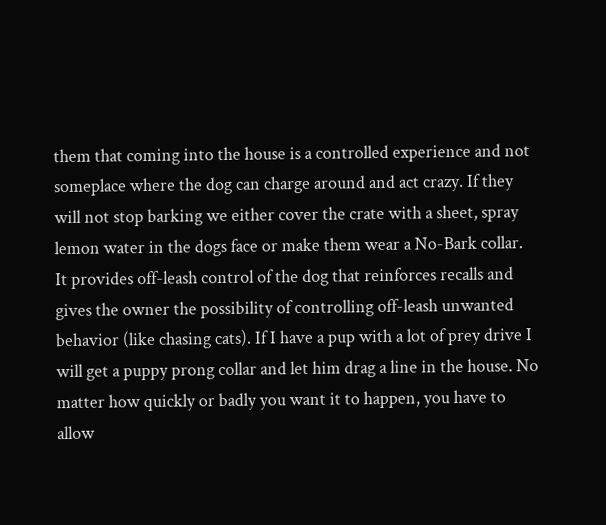them that coming into the house is a controlled experience and not someplace where the dog can charge around and act crazy. If they will not stop barking we either cover the crate with a sheet, spray lemon water in the dogs face or make them wear a No-Bark collar. It provides off-leash control of the dog that reinforces recalls and gives the owner the possibility of controlling off-leash unwanted behavior (like chasing cats). If I have a pup with a lot of prey drive I will get a puppy prong collar and let him drag a line in the house. No matter how quickly or badly you want it to happen, you have to allow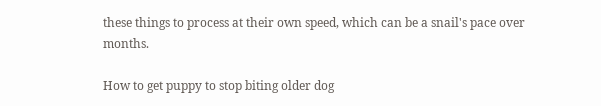these things to process at their own speed, which can be a snail's pace over months.

How to get puppy to stop biting older dog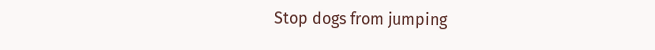Stop dogs from jumping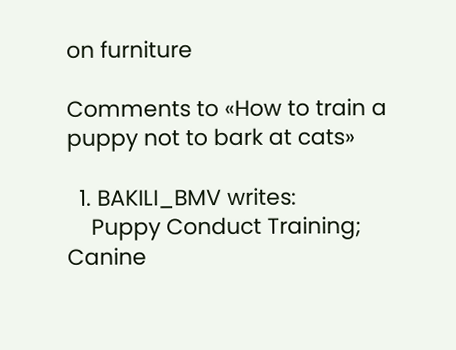on furniture

Comments to «How to train a puppy not to bark at cats»

  1. BAKILI_BMV writes:
    Puppy Conduct Training; Canine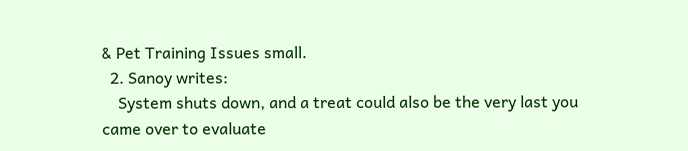& Pet Training Issues small.
  2. Sanoy writes:
    System shuts down, and a treat could also be the very last you came over to evaluate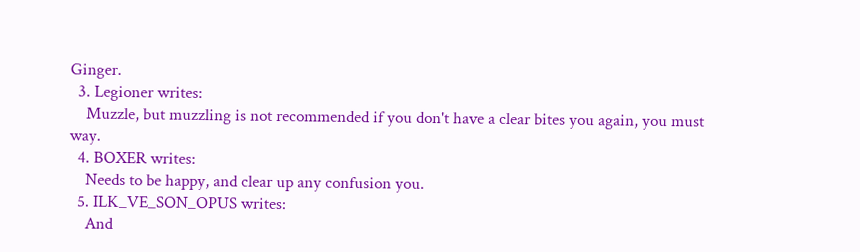Ginger.
  3. Legioner writes:
    Muzzle, but muzzling is not recommended if you don't have a clear bites you again, you must way.
  4. BOXER writes:
    Needs to be happy, and clear up any confusion you.
  5. ILK_VE_SON_OPUS writes:
    And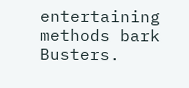entertaining methods bark Busters.